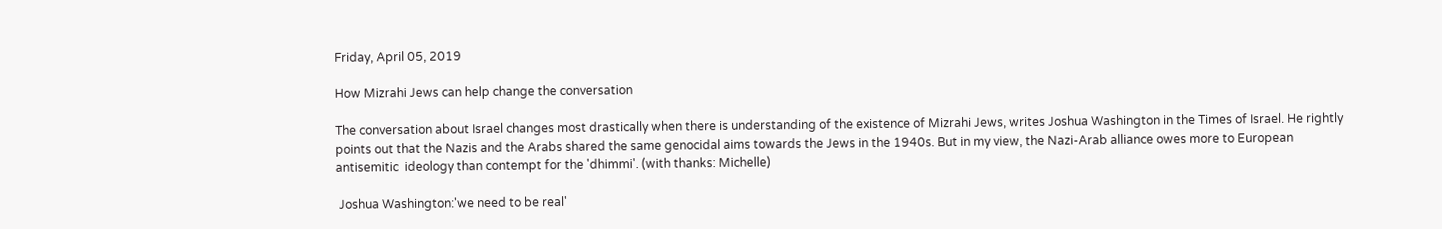Friday, April 05, 2019

How Mizrahi Jews can help change the conversation

The conversation about Israel changes most drastically when there is understanding of the existence of Mizrahi Jews, writes Joshua Washington in the Times of Israel. He rightly points out that the Nazis and the Arabs shared the same genocidal aims towards the Jews in the 1940s. But in my view, the Nazi-Arab alliance owes more to European antisemitic  ideology than contempt for the 'dhimmi'. (with thanks: Michelle)

 Joshua Washington:'we need to be real'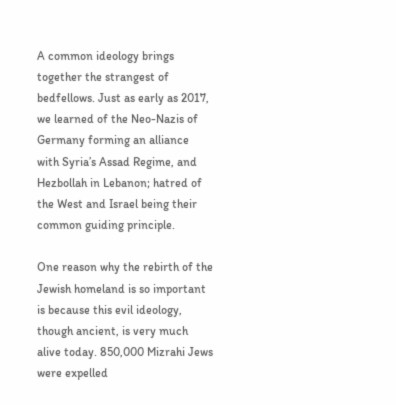A common ideology brings together the strangest of bedfellows. Just as early as 2017, we learned of the Neo-Nazis of Germany forming an alliance with Syria’s Assad Regime, and Hezbollah in Lebanon; hatred of the West and Israel being their common guiding principle.

One reason why the rebirth of the Jewish homeland is so important is because this evil ideology, though ancient, is very much alive today. 850,000 Mizrahi Jews were expelled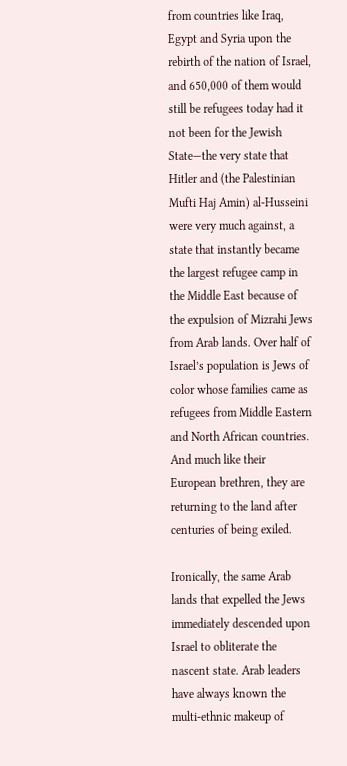from countries like Iraq, Egypt and Syria upon the rebirth of the nation of Israel, and 650,000 of them would still be refugees today had it not been for the Jewish State—the very state that Hitler and (the Palestinian Mufti Haj Amin) al-Husseini were very much against, a state that instantly became the largest refugee camp in the Middle East because of the expulsion of Mizrahi Jews from Arab lands. Over half of Israel’s population is Jews of color whose families came as refugees from Middle Eastern and North African countries. And much like their European brethren, they are returning to the land after centuries of being exiled.

Ironically, the same Arab lands that expelled the Jews immediately descended upon Israel to obliterate the nascent state. Arab leaders have always known the multi-ethnic makeup of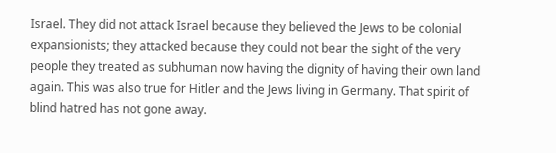Israel. They did not attack Israel because they believed the Jews to be colonial expansionists; they attacked because they could not bear the sight of the very people they treated as subhuman now having the dignity of having their own land again. This was also true for Hitler and the Jews living in Germany. That spirit of blind hatred has not gone away.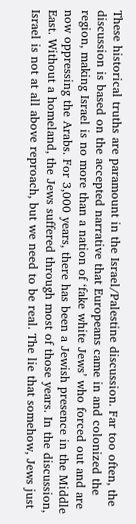These historical truths are paramount in the Israel/Palestine discussion. Far too often, the discussion is based on the accepted narrative that Europeans came in and colonized the region, making Israel is no more than a nation of ‘fake white Jews’ who forced out and are now oppressing the Arabs. For 3,000 years, there has been a Jewish presence in the Middle East. Without a homeland, the Jews suffered through most of those years. In the discussion, Israel is not at all above reproach, but we need to be real. The lie that somehow, Jews just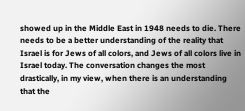showed up in the Middle East in 1948 needs to die. There needs to be a better understanding of the reality that Israel is for Jews of all colors, and Jews of all colors live in Israel today. The conversation changes the most drastically, in my view, when there is an understanding that the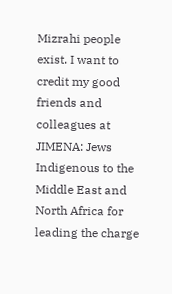Mizrahi people exist. I want to credit my good friends and colleagues at JIMENA: Jews Indigenous to the Middle East and North Africa for leading the charge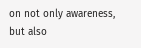on not only awareness, but also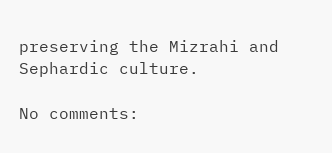preserving the Mizrahi and Sephardic culture.

No comments: